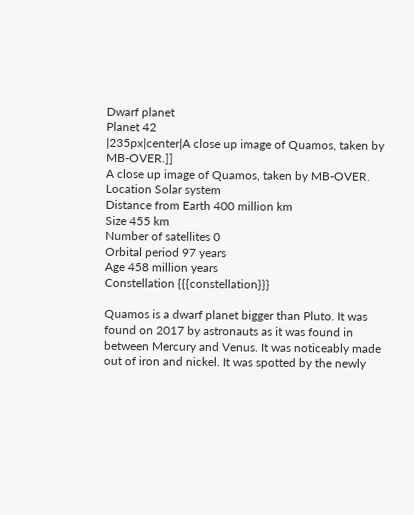Dwarf planet
Planet 42
|235px|center|A close up image of Quamos, taken by MB-OVER.]]
A close up image of Quamos, taken by MB-OVER.
Location Solar system
Distance from Earth 400 million km
Size 455 km
Number of satellites 0
Orbital period 97 years
Age 458 million years
Constellation {{{constellation}}}

Quamos is a dwarf planet bigger than Pluto. It was found on 2017 by astronauts as it was found in between Mercury and Venus. It was noticeably made out of iron and nickel. It was spotted by the newly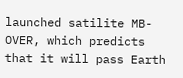launched satilite MB-OVER, which predicts that it will pass Earth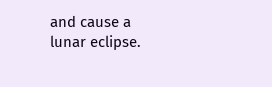and cause a lunar eclipse.